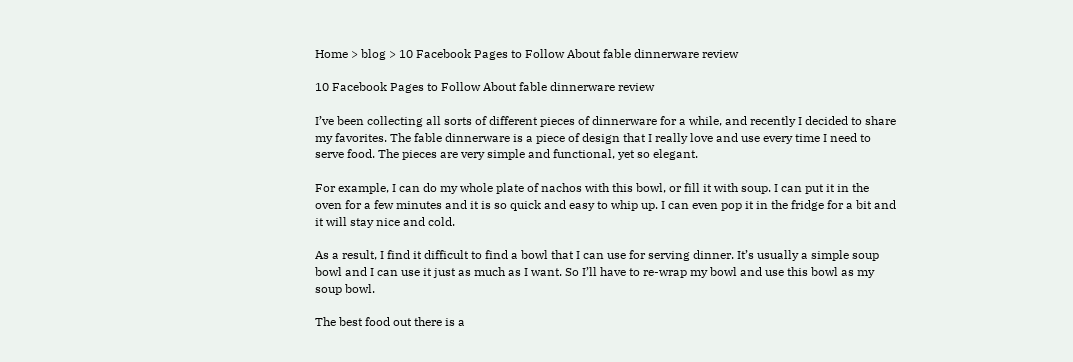Home > blog > 10 Facebook Pages to Follow About fable dinnerware review

10 Facebook Pages to Follow About fable dinnerware review

I’ve been collecting all sorts of different pieces of dinnerware for a while, and recently I decided to share my favorites. The fable dinnerware is a piece of design that I really love and use every time I need to serve food. The pieces are very simple and functional, yet so elegant.

For example, I can do my whole plate of nachos with this bowl, or fill it with soup. I can put it in the oven for a few minutes and it is so quick and easy to whip up. I can even pop it in the fridge for a bit and it will stay nice and cold.

As a result, I find it difficult to find a bowl that I can use for serving dinner. It’s usually a simple soup bowl and I can use it just as much as I want. So I’ll have to re-wrap my bowl and use this bowl as my soup bowl.

The best food out there is a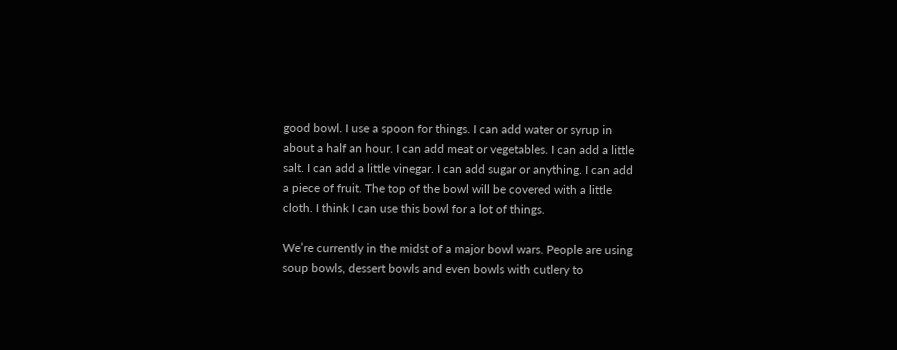good bowl. I use a spoon for things. I can add water or syrup in about a half an hour. I can add meat or vegetables. I can add a little salt. I can add a little vinegar. I can add sugar or anything. I can add a piece of fruit. The top of the bowl will be covered with a little cloth. I think I can use this bowl for a lot of things.

We’re currently in the midst of a major bowl wars. People are using soup bowls, dessert bowls and even bowls with cutlery to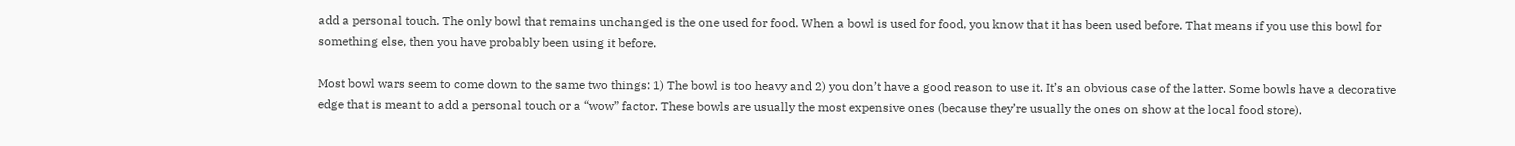add a personal touch. The only bowl that remains unchanged is the one used for food. When a bowl is used for food, you know that it has been used before. That means if you use this bowl for something else, then you have probably been using it before.

Most bowl wars seem to come down to the same two things: 1) The bowl is too heavy and 2) you don’t have a good reason to use it. It’s an obvious case of the latter. Some bowls have a decorative edge that is meant to add a personal touch or a “wow” factor. These bowls are usually the most expensive ones (because they’re usually the ones on show at the local food store).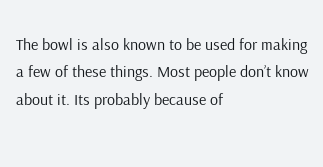The bowl is also known to be used for making a few of these things. Most people don’t know about it. Its probably because of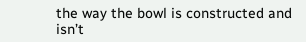the way the bowl is constructed and isn’t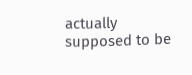actually supposed to be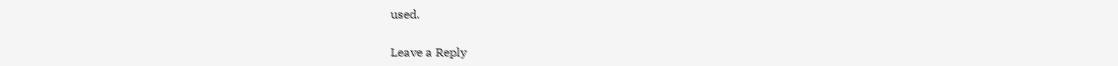used.

Leave a Reply